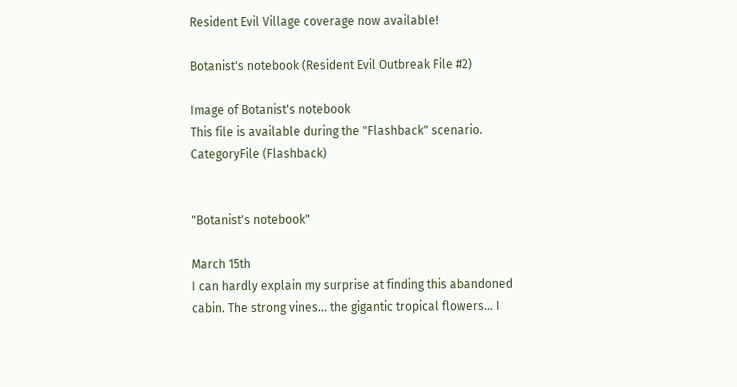Resident Evil Village coverage now available!

Botanist's notebook (Resident Evil Outbreak File #2)

Image of Botanist's notebook
This file is available during the "Flashback" scenario.
CategoryFile (Flashback)


"Botanist's notebook"

March 15th
I can hardly explain my surprise at finding this abandoned cabin. The strong vines... the gigantic tropical flowers... I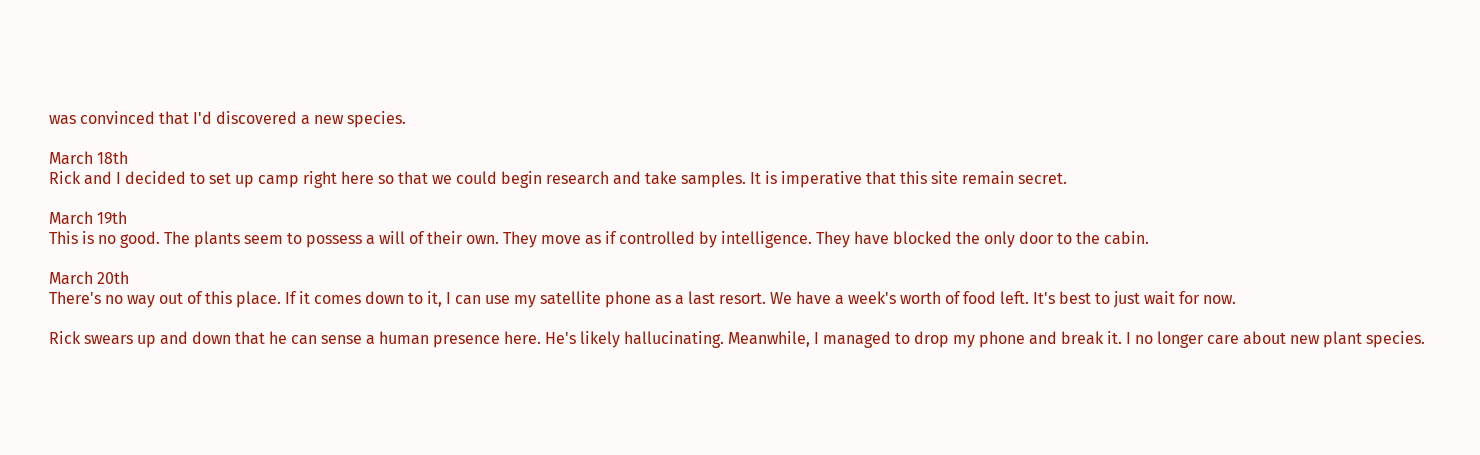was convinced that I'd discovered a new species.

March 18th
Rick and I decided to set up camp right here so that we could begin research and take samples. It is imperative that this site remain secret.

March 19th
This is no good. The plants seem to possess a will of their own. They move as if controlled by intelligence. They have blocked the only door to the cabin.

March 20th
There's no way out of this place. If it comes down to it, I can use my satellite phone as a last resort. We have a week's worth of food left. It's best to just wait for now.

Rick swears up and down that he can sense a human presence here. He's likely hallucinating. Meanwhile, I managed to drop my phone and break it. I no longer care about new plant species.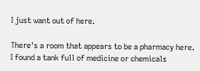I just want out of here.

There's a room that appears to be a pharmacy here. I found a tank full of medicine or chemicals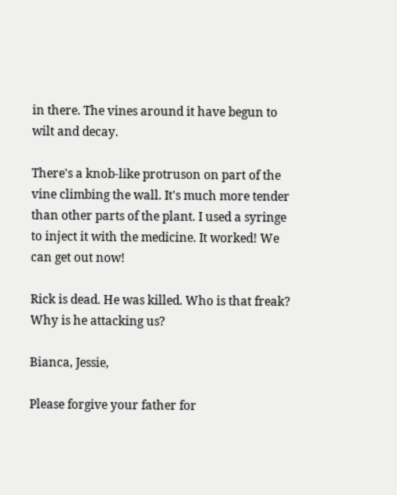in there. The vines around it have begun to wilt and decay.

There's a knob-like protruson on part of the vine climbing the wall. It's much more tender than other parts of the plant. I used a syringe to inject it with the medicine. It worked! We can get out now!

Rick is dead. He was killed. Who is that freak? Why is he attacking us?

Bianca, Jessie,

Please forgive your father for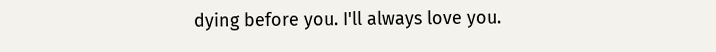dying before you. I'll always love you.